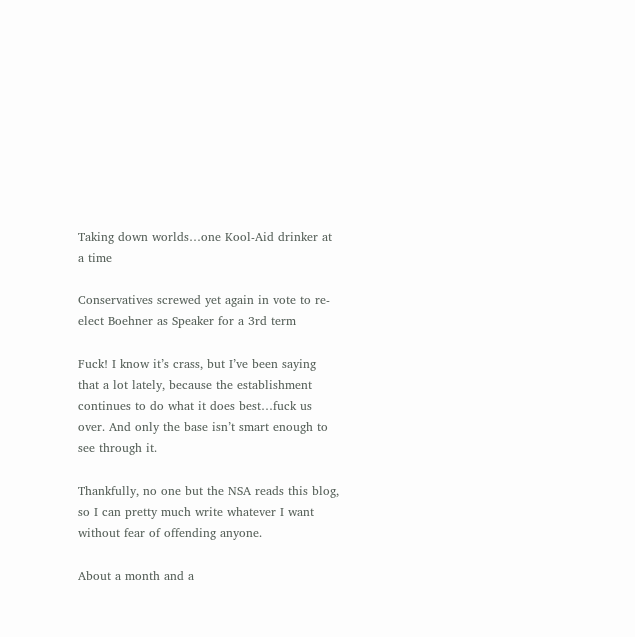Taking down worlds…one Kool-Aid drinker at a time

Conservatives screwed yet again in vote to re-elect Boehner as Speaker for a 3rd term

Fuck! I know it’s crass, but I’ve been saying that a lot lately, because the establishment continues to do what it does best…fuck us over. And only the base isn’t smart enough to see through it.

Thankfully, no one but the NSA reads this blog, so I can pretty much write whatever I want without fear of offending anyone.

About a month and a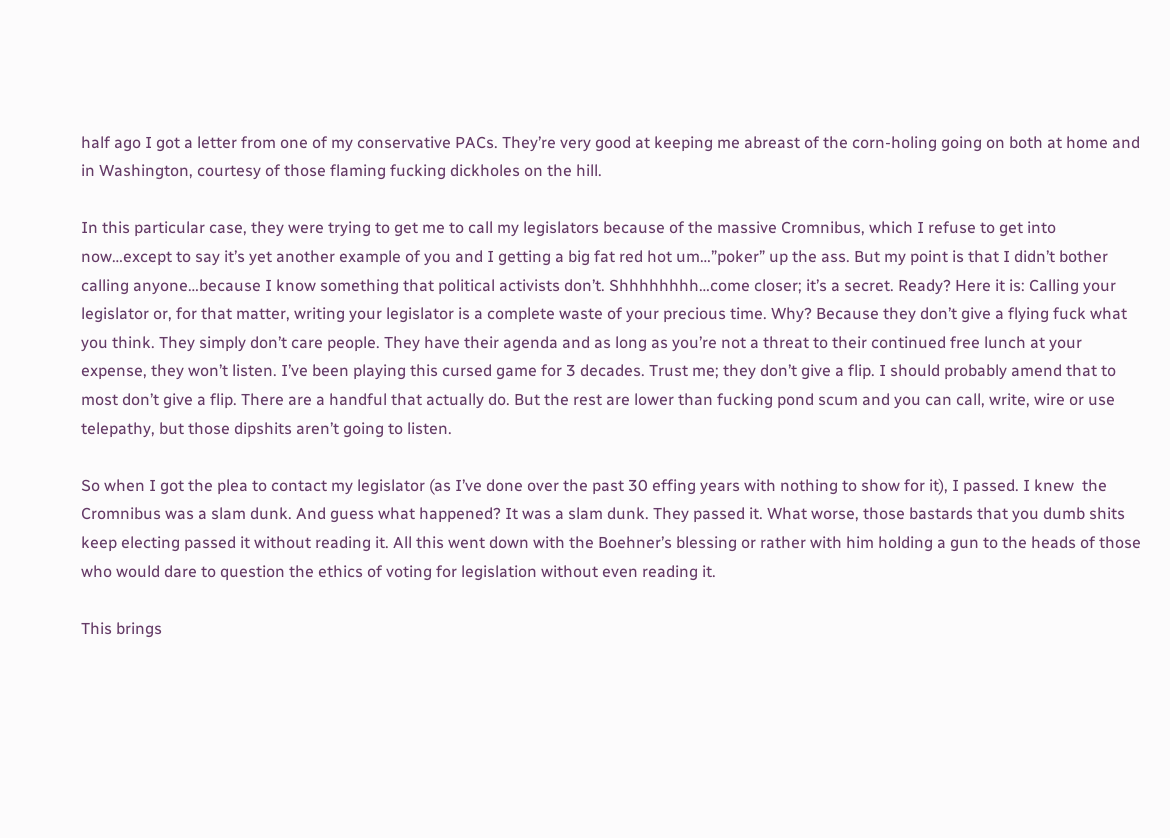half ago I got a letter from one of my conservative PACs. They’re very good at keeping me abreast of the corn-holing going on both at home and in Washington, courtesy of those flaming fucking dickholes on the hill.

In this particular case, they were trying to get me to call my legislators because of the massive Cromnibus, which I refuse to get into now…except to say it’s yet another example of you and I getting a big fat red hot um…”poker” up the ass. But my point is that I didn’t bother calling anyone…because I know something that political activists don’t. Shhhhhhhh…come closer; it’s a secret. Ready? Here it is: Calling your legislator or, for that matter, writing your legislator is a complete waste of your precious time. Why? Because they don’t give a flying fuck what you think. They simply don’t care people. They have their agenda and as long as you’re not a threat to their continued free lunch at your expense, they won’t listen. I’ve been playing this cursed game for 3 decades. Trust me; they don’t give a flip. I should probably amend that to most don’t give a flip. There are a handful that actually do. But the rest are lower than fucking pond scum and you can call, write, wire or use telepathy, but those dipshits aren’t going to listen.

So when I got the plea to contact my legislator (as I’ve done over the past 30 effing years with nothing to show for it), I passed. I knew  the Cromnibus was a slam dunk. And guess what happened? It was a slam dunk. They passed it. What worse, those bastards that you dumb shits keep electing passed it without reading it. All this went down with the Boehner’s blessing or rather with him holding a gun to the heads of those who would dare to question the ethics of voting for legislation without even reading it.

This brings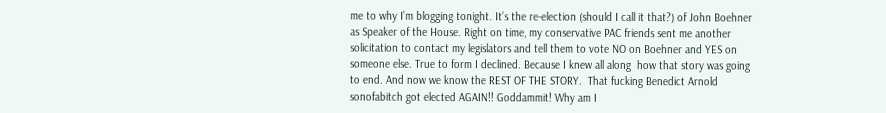me to why I’m blogging tonight. It’s the re-election (should I call it that?) of John Boehner as Speaker of the House. Right on time, my conservative PAC friends sent me another solicitation to contact my legislators and tell them to vote NO on Boehner and YES on someone else. True to form I declined. Because I knew all along  how that story was going to end. And now we know the REST OF THE STORY.  That fucking Benedict Arnold sonofabitch got elected AGAIN!! Goddammit! Why am I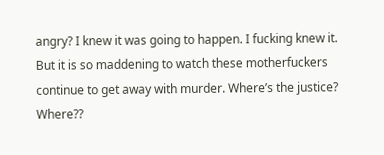angry? I knew it was going to happen. I fucking knew it. But it is so maddening to watch these motherfuckers continue to get away with murder. Where’s the justice? Where??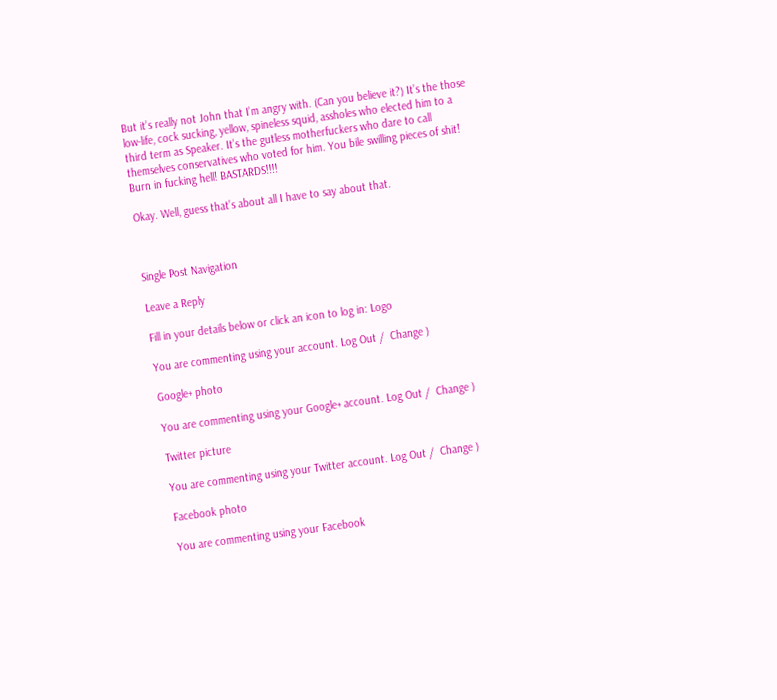But it’s really not John that I’m angry with. (Can you believe it?) It’s the those low-life, cock sucking, yellow, spineless squid, assholes who elected him to a third term as Speaker. It’s the gutless motherfuckers who dare to call themselves conservatives who voted for him. You bile swilling pieces of shit! Burn in fucking hell! BASTARDS!!!!

Okay. Well, guess that’s about all I have to say about that.



Single Post Navigation

Leave a Reply

Fill in your details below or click an icon to log in: Logo

You are commenting using your account. Log Out /  Change )

Google+ photo

You are commenting using your Google+ account. Log Out /  Change )

Twitter picture

You are commenting using your Twitter account. Log Out /  Change )

Facebook photo

You are commenting using your Facebook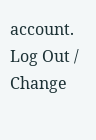account. Log Out /  Change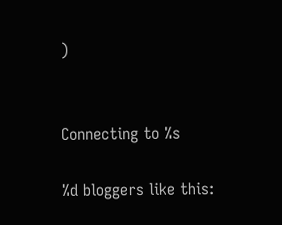)


Connecting to %s

%d bloggers like this: